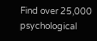Find over 25,000 psychological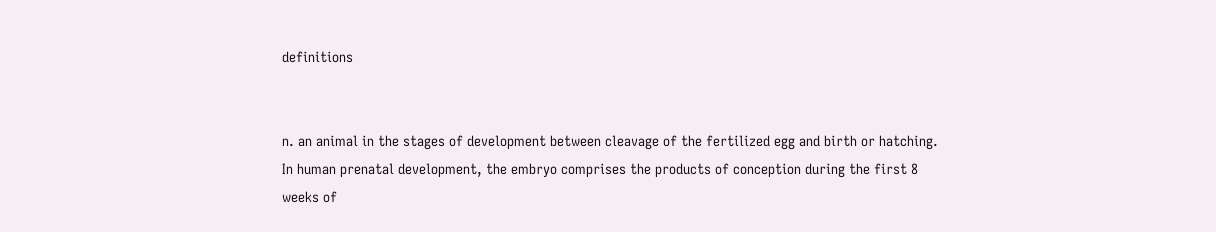definitions


n. an animal in the stages of development between cleavage of the fertilized egg and birth or hatching. In human prenatal development, the embryo comprises the products of conception during the first 8 weeks of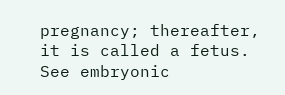pregnancy; thereafter, it is called a fetus. See embryonic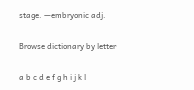stage. —embryonic adj.

Browse dictionary by letter

a b c d e f g h i j k l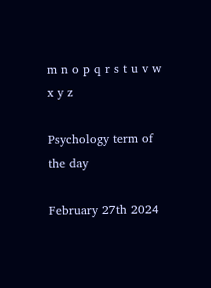m n o p q r s t u v w x y z

Psychology term of the day

February 27th 2024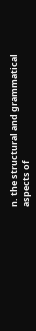n. the structural and grammatical aspects of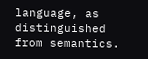language, as distinguished from semantics.